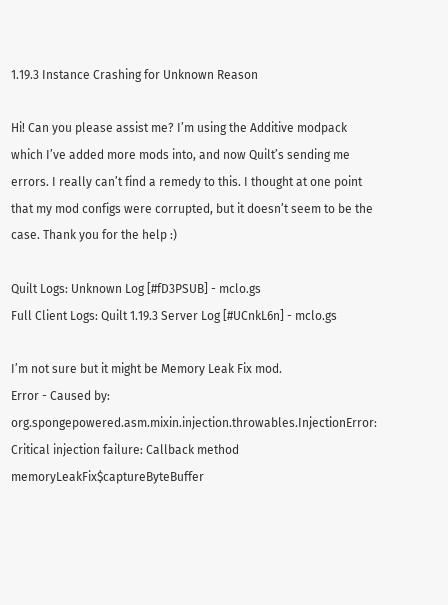1.19.3 Instance Crashing for Unknown Reason

Hi! Can you please assist me? I’m using the Additive modpack which I’ve added more mods into, and now Quilt’s sending me errors. I really can’t find a remedy to this. I thought at one point that my mod configs were corrupted, but it doesn’t seem to be the case. Thank you for the help :)

Quilt Logs: Unknown Log [#fD3PSUB] - mclo.gs
Full Client Logs: Quilt 1.19.3 Server Log [#UCnkL6n] - mclo.gs

I’m not sure but it might be Memory Leak Fix mod.
Error - Caused by: org.spongepowered.asm.mixin.injection.throwables.InjectionError: Critical injection failure: Callback method memoryLeakFix$captureByteBuffer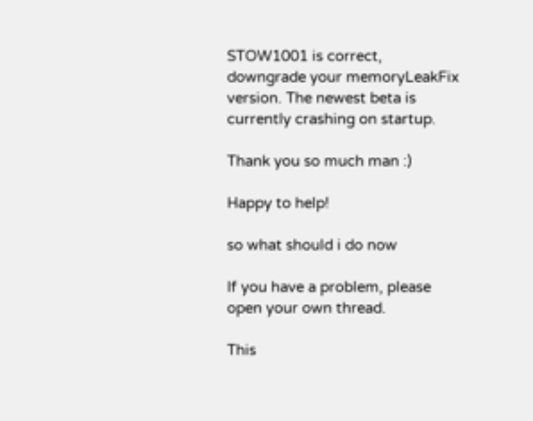STOW1001 is correct, downgrade your memoryLeakFix version. The newest beta is currently crashing on startup.

Thank you so much man :)

Happy to help!

so what should i do now

If you have a problem, please open your own thread.

This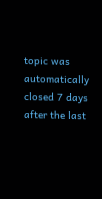topic was automatically closed 7 days after the last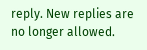reply. New replies are no longer allowed.